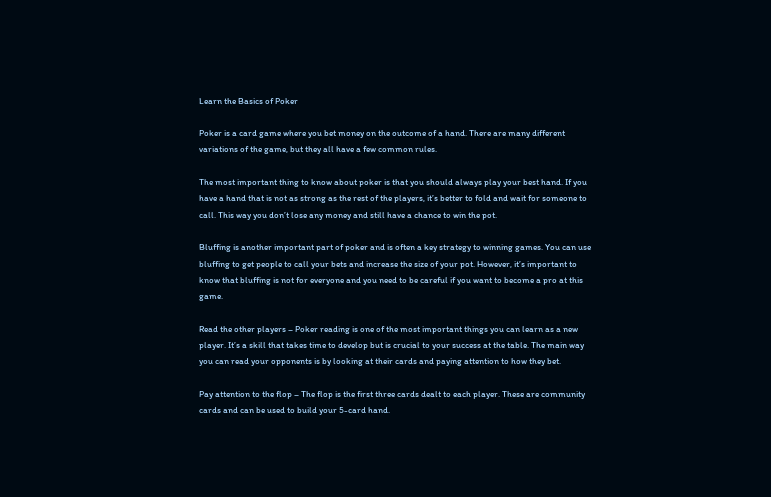Learn the Basics of Poker

Poker is a card game where you bet money on the outcome of a hand. There are many different variations of the game, but they all have a few common rules.

The most important thing to know about poker is that you should always play your best hand. If you have a hand that is not as strong as the rest of the players, it’s better to fold and wait for someone to call. This way you don’t lose any money and still have a chance to win the pot.

Bluffing is another important part of poker and is often a key strategy to winning games. You can use bluffing to get people to call your bets and increase the size of your pot. However, it’s important to know that bluffing is not for everyone and you need to be careful if you want to become a pro at this game.

Read the other players – Poker reading is one of the most important things you can learn as a new player. It’s a skill that takes time to develop but is crucial to your success at the table. The main way you can read your opponents is by looking at their cards and paying attention to how they bet.

Pay attention to the flop – The flop is the first three cards dealt to each player. These are community cards and can be used to build your 5-card hand.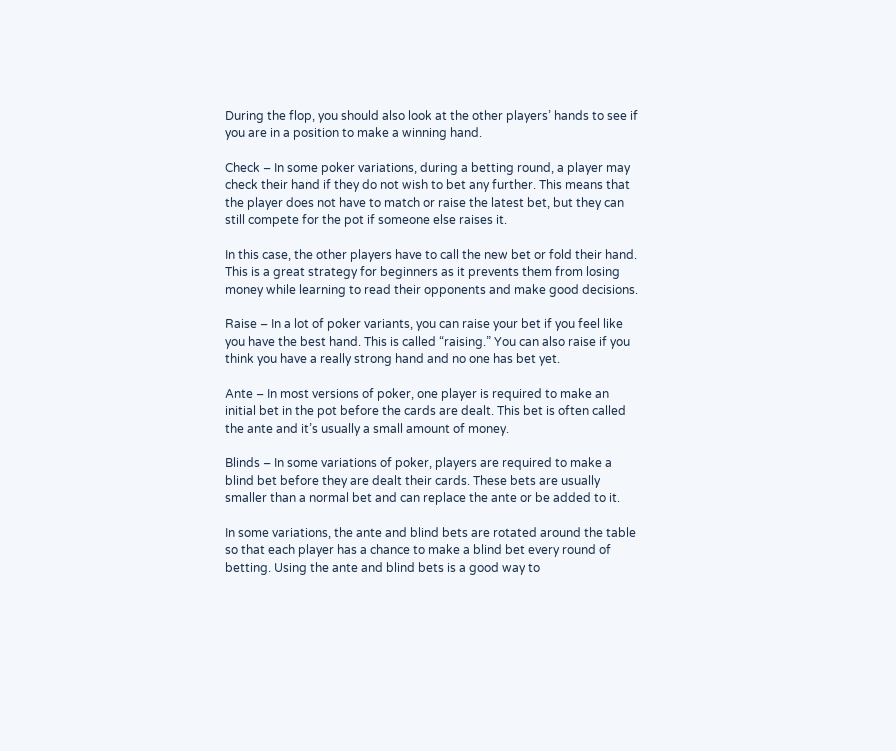During the flop, you should also look at the other players’ hands to see if you are in a position to make a winning hand.

Check – In some poker variations, during a betting round, a player may check their hand if they do not wish to bet any further. This means that the player does not have to match or raise the latest bet, but they can still compete for the pot if someone else raises it.

In this case, the other players have to call the new bet or fold their hand. This is a great strategy for beginners as it prevents them from losing money while learning to read their opponents and make good decisions.

Raise – In a lot of poker variants, you can raise your bet if you feel like you have the best hand. This is called “raising.” You can also raise if you think you have a really strong hand and no one has bet yet.

Ante – In most versions of poker, one player is required to make an initial bet in the pot before the cards are dealt. This bet is often called the ante and it’s usually a small amount of money.

Blinds – In some variations of poker, players are required to make a blind bet before they are dealt their cards. These bets are usually smaller than a normal bet and can replace the ante or be added to it.

In some variations, the ante and blind bets are rotated around the table so that each player has a chance to make a blind bet every round of betting. Using the ante and blind bets is a good way to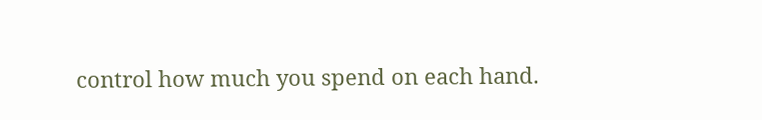control how much you spend on each hand.